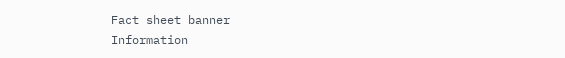Fact sheet banner
Information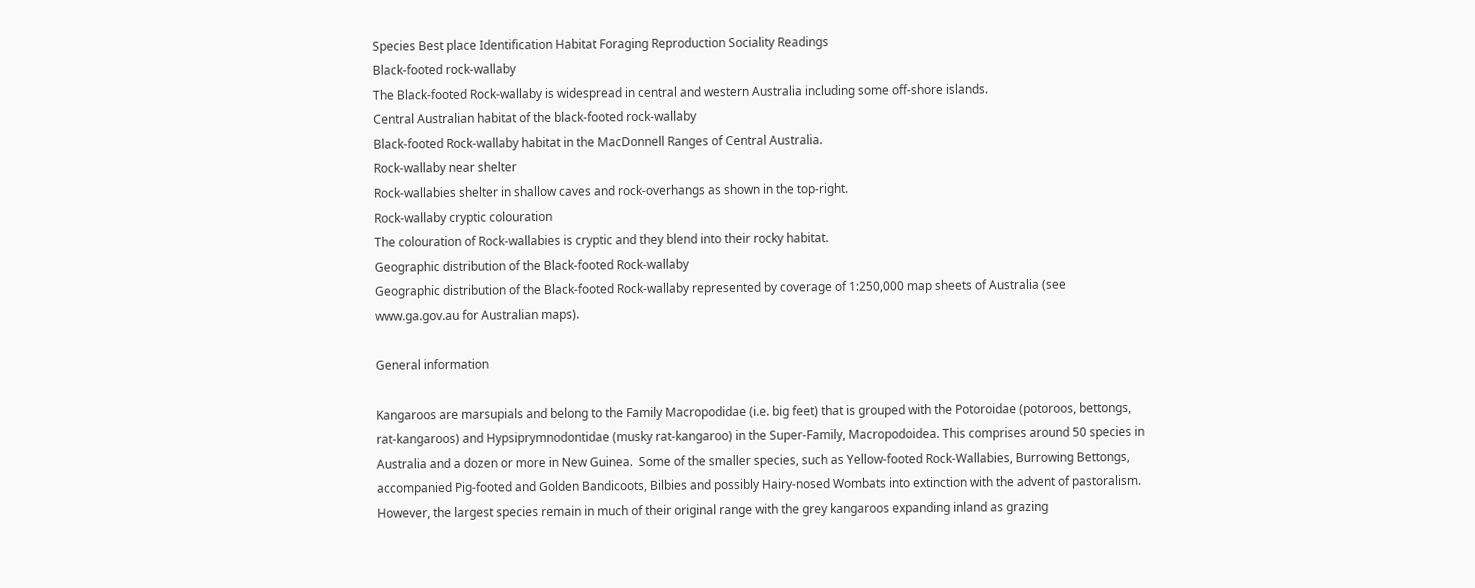Species Best place Identification Habitat Foraging Reproduction Sociality Readings
Black-footed rock-wallaby
The Black-footed Rock-wallaby is widespread in central and western Australia including some off-shore islands.
Central Australian habitat of the black-footed rock-wallaby
Black-footed Rock-wallaby habitat in the MacDonnell Ranges of Central Australia.
Rock-wallaby near shelter
Rock-wallabies shelter in shallow caves and rock-overhangs as shown in the top-right.
Rock-wallaby cryptic colouration
The colouration of Rock-wallabies is cryptic and they blend into their rocky habitat.
Geographic distribution of the Black-footed Rock-wallaby
Geographic distribution of the Black-footed Rock-wallaby represented by coverage of 1:250,000 map sheets of Australia (see www.ga.gov.au for Australian maps).

General information

Kangaroos are marsupials and belong to the Family Macropodidae (i.e. big feet) that is grouped with the Potoroidae (potoroos, bettongs, rat-kangaroos) and Hypsiprymnodontidae (musky rat-kangaroo) in the Super-Family, Macropodoidea. This comprises around 50 species in Australia and a dozen or more in New Guinea.  Some of the smaller species, such as Yellow-footed Rock-Wallabies, Burrowing Bettongs, accompanied Pig-footed and Golden Bandicoots, Bilbies and possibly Hairy-nosed Wombats into extinction with the advent of pastoralism. However, the largest species remain in much of their original range with the grey kangaroos expanding inland as grazing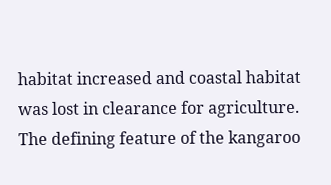habitat increased and coastal habitat was lost in clearance for agriculture. The defining feature of the kangaroo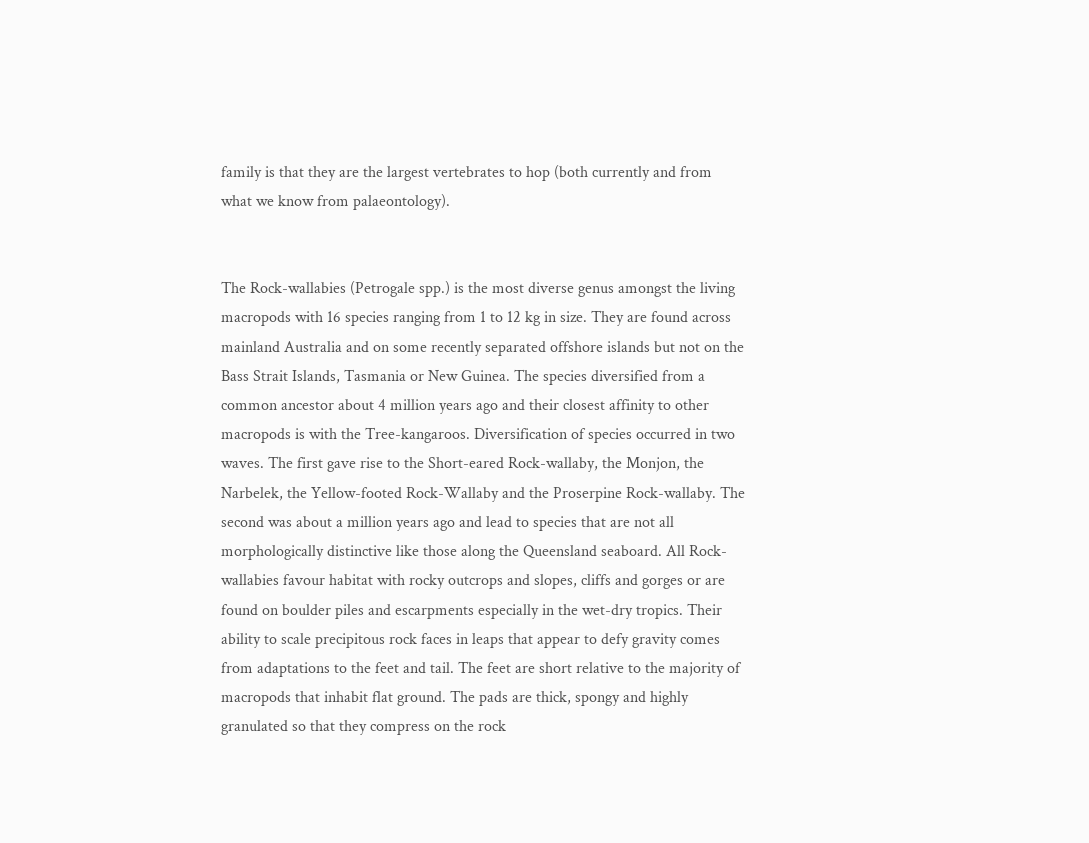family is that they are the largest vertebrates to hop (both currently and from what we know from palaeontology).


The Rock-wallabies (Petrogale spp.) is the most diverse genus amongst the living macropods with 16 species ranging from 1 to 12 kg in size. They are found across mainland Australia and on some recently separated offshore islands but not on the Bass Strait Islands, Tasmania or New Guinea. The species diversified from a common ancestor about 4 million years ago and their closest affinity to other macropods is with the Tree-kangaroos. Diversification of species occurred in two waves. The first gave rise to the Short-eared Rock-wallaby, the Monjon, the Narbelek, the Yellow-footed Rock-Wallaby and the Proserpine Rock-wallaby. The second was about a million years ago and lead to species that are not all morphologically distinctive like those along the Queensland seaboard. All Rock-wallabies favour habitat with rocky outcrops and slopes, cliffs and gorges or are found on boulder piles and escarpments especially in the wet-dry tropics. Their ability to scale precipitous rock faces in leaps that appear to defy gravity comes from adaptations to the feet and tail. The feet are short relative to the majority of macropods that inhabit flat ground. The pads are thick, spongy and highly granulated so that they compress on the rock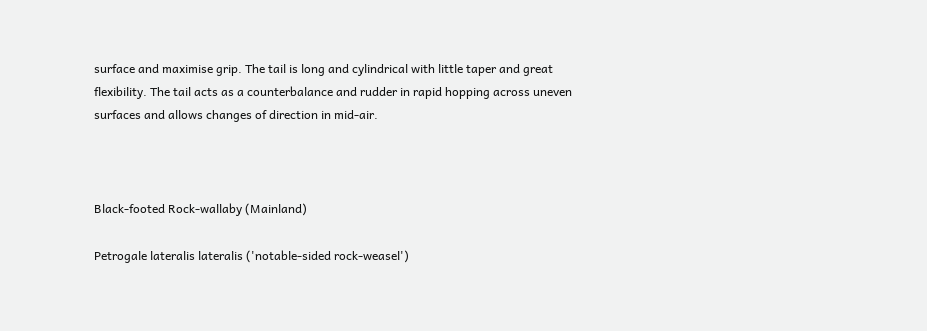surface and maximise grip. The tail is long and cylindrical with little taper and great flexibility. The tail acts as a counterbalance and rudder in rapid hopping across uneven surfaces and allows changes of direction in mid-air.



Black-footed Rock-wallaby (Mainland)

Petrogale lateralis lateralis ('notable-sided rock-weasel')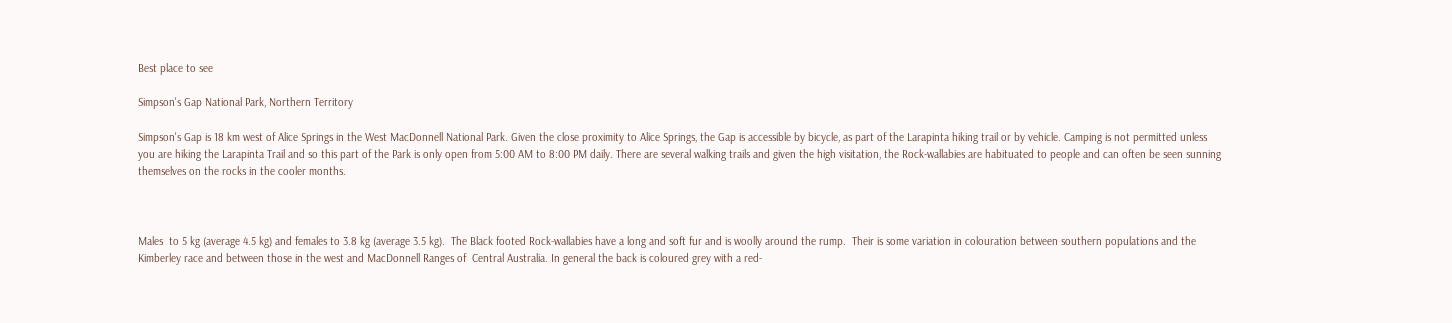Best place to see

Simpson's Gap National Park, Northern Territory

Simpson's Gap is 18 km west of Alice Springs in the West MacDonnell National Park. Given the close proximity to Alice Springs, the Gap is accessible by bicycle, as part of the Larapinta hiking trail or by vehicle. Camping is not permitted unless you are hiking the Larapinta Trail and so this part of the Park is only open from 5:00 AM to 8:00 PM daily. There are several walking trails and given the high visitation, the Rock-wallabies are habituated to people and can often be seen sunning themselves on the rocks in the cooler months.



Males  to 5 kg (average 4.5 kg) and females to 3.8 kg (average 3.5 kg).  The Black footed Rock-wallabies have a long and soft fur and is woolly around the rump.  Their is some variation in colouration between southern populations and the Kimberley race and between those in the west and MacDonnell Ranges of  Central Australia. In general the back is coloured grey with a red-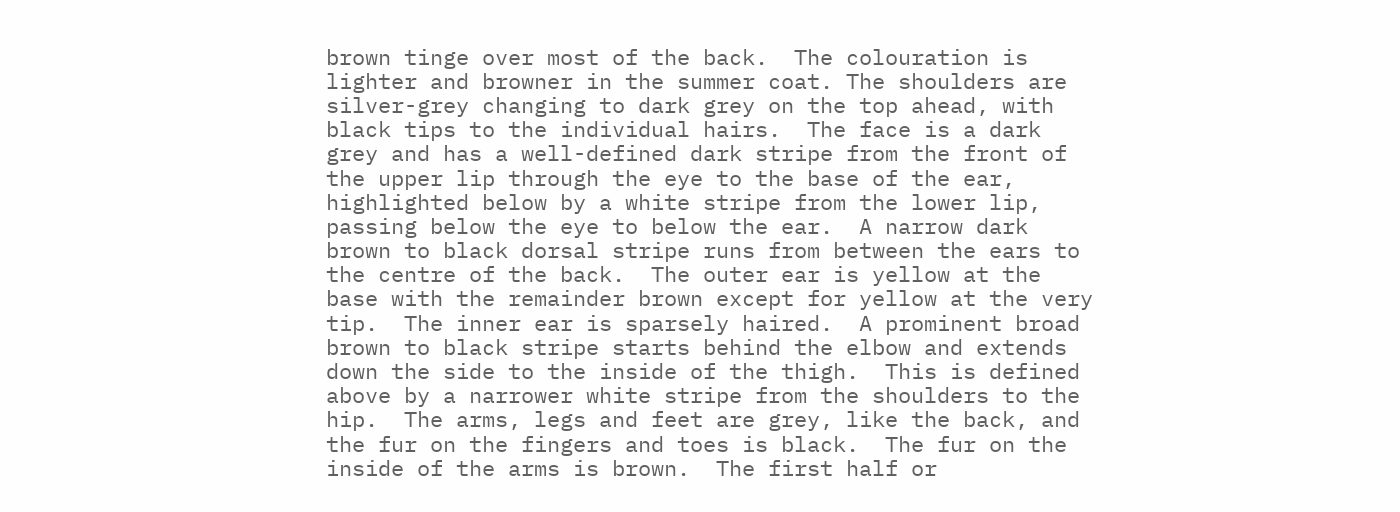brown tinge over most of the back.  The colouration is lighter and browner in the summer coat. The shoulders are silver-grey changing to dark grey on the top ahead, with black tips to the individual hairs.  The face is a dark grey and has a well-defined dark stripe from the front of the upper lip through the eye to the base of the ear, highlighted below by a white stripe from the lower lip, passing below the eye to below the ear.  A narrow dark brown to black dorsal stripe runs from between the ears to the centre of the back.  The outer ear is yellow at the base with the remainder brown except for yellow at the very tip.  The inner ear is sparsely haired.  A prominent broad brown to black stripe starts behind the elbow and extends down the side to the inside of the thigh.  This is defined above by a narrower white stripe from the shoulders to the hip.  The arms, legs and feet are grey, like the back, and the fur on the fingers and toes is black.  The fur on the inside of the arms is brown.  The first half or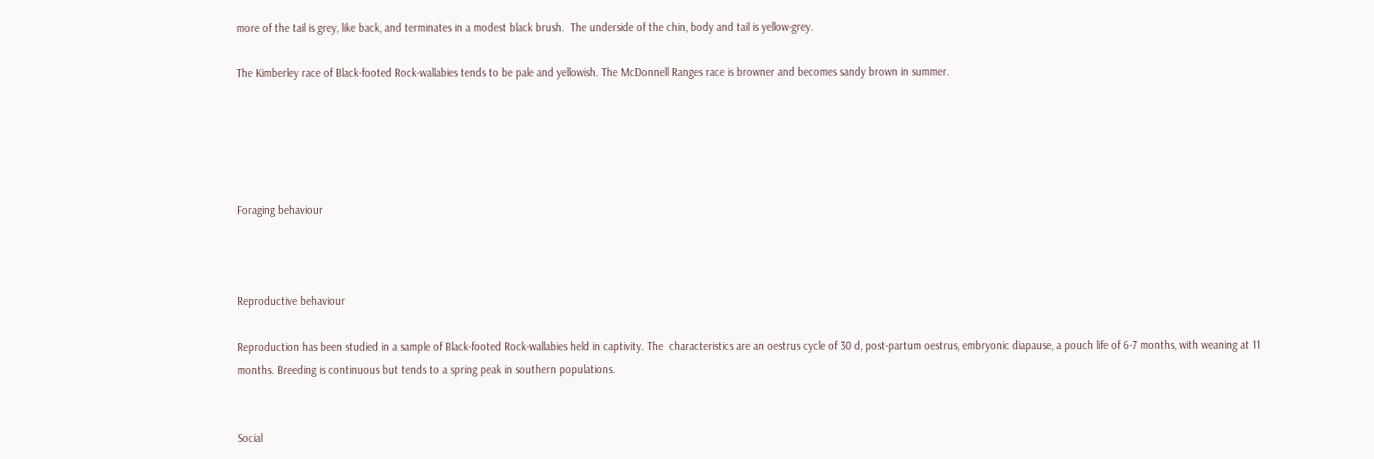more of the tail is grey, like back, and terminates in a modest black brush.  The underside of the chin, body and tail is yellow-grey.

The Kimberley race of Black-footed Rock-wallabies tends to be pale and yellowish. The McDonnell Ranges race is browner and becomes sandy brown in summer.





Foraging behaviour



Reproductive behaviour

Reproduction has been studied in a sample of Black-footed Rock-wallabies held in captivity. The  characteristics are an oestrus cycle of 30 d, post-partum oestrus, embryonic diapause, a pouch life of 6-7 months, with weaning at 11 months. Breeding is continuous but tends to a spring peak in southern populations.


Social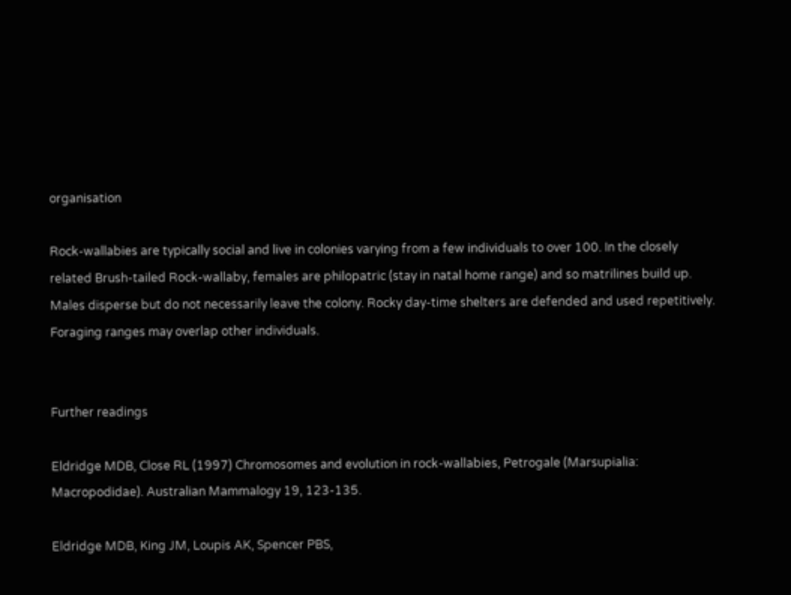organisation

Rock-wallabies are typically social and live in colonies varying from a few individuals to over 100. In the closely related Brush-tailed Rock-wallaby, females are philopatric (stay in natal home range) and so matrilines build up. Males disperse but do not necessarily leave the colony. Rocky day-time shelters are defended and used repetitively. Foraging ranges may overlap other individuals.


Further readings

Eldridge MDB, Close RL (1997) Chromosomes and evolution in rock-wallabies, Petrogale (Marsupialia: Macropodidae). Australian Mammalogy 19, 123-135.

Eldridge MDB, King JM, Loupis AK, Spencer PBS,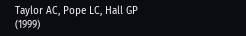Taylor AC, Pope LC, Hall GP (1999)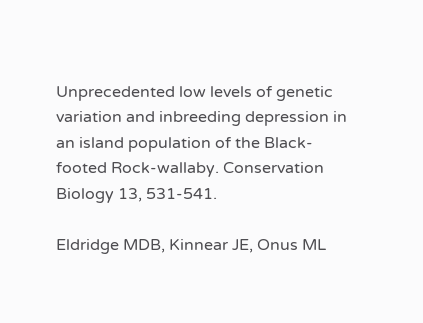Unprecedented low levels of genetic variation and inbreeding depression in an island population of the Black-footed Rock-wallaby. Conservation Biology 13, 531-541.

Eldridge MDB, Kinnear JE, Onus ML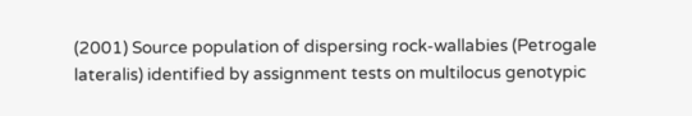(2001) Source population of dispersing rock-wallabies (Petrogale lateralis) identified by assignment tests on multilocus genotypic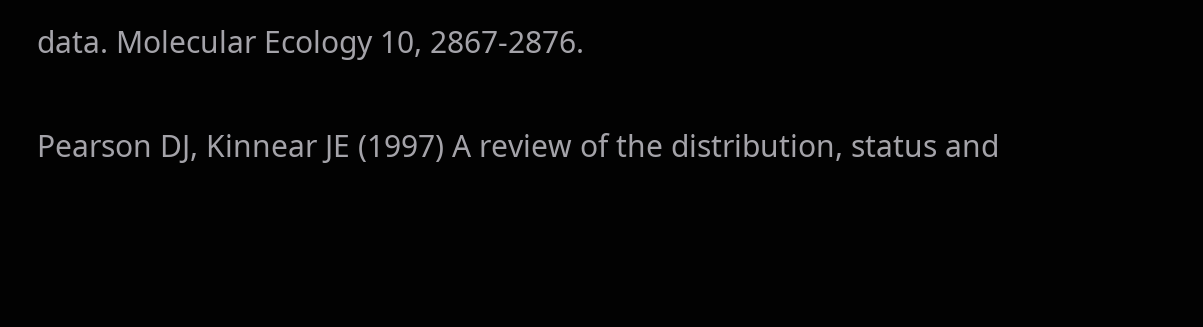data. Molecular Ecology 10, 2867-2876.

Pearson DJ, Kinnear JE (1997) A review of the distribution, status and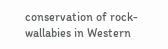conservation of rock-wallabies in Western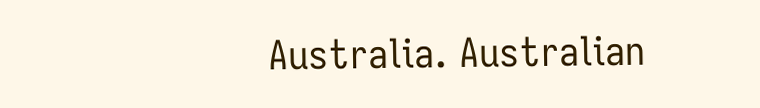Australia. Australian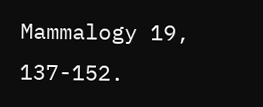Mammalogy 19, 137-152.